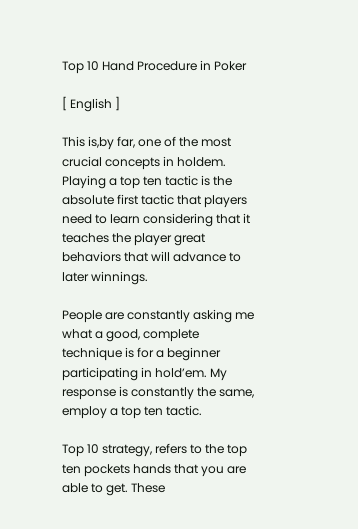Top 10 Hand Procedure in Poker

[ English ]

This is,by far, one of the most crucial concepts in holdem. Playing a top ten tactic is the absolute first tactic that players need to learn considering that it teaches the player great behaviors that will advance to later winnings.

People are constantly asking me what a good, complete technique is for a beginner participating in hold’em. My response is constantly the same, employ a top ten tactic.

Top 10 strategy, refers to the top ten pockets hands that you are able to get. These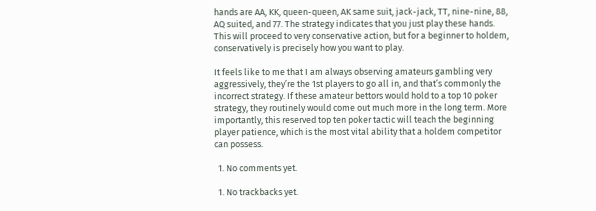hands are AA, KK, queen-queen, AK same suit, jack-jack, TT, nine-nine, 88, AQ suited, and 77. The strategy indicates that you just play these hands. This will proceed to very conservative action, but for a beginner to holdem, conservatively is precisely how you want to play.

It feels like to me that I am always observing amateurs gambling very aggressively, they’re the 1st players to go all in, and that’s commonly the incorrect strategy. If these amateur bettors would hold to a top 10 poker strategy, they routinely would come out much more in the long term. More importantly, this reserved top ten poker tactic will teach the beginning player patience, which is the most vital ability that a holdem competitor can possess.

  1. No comments yet.

  1. No trackbacks yet.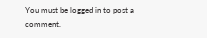You must be logged in to post a comment.